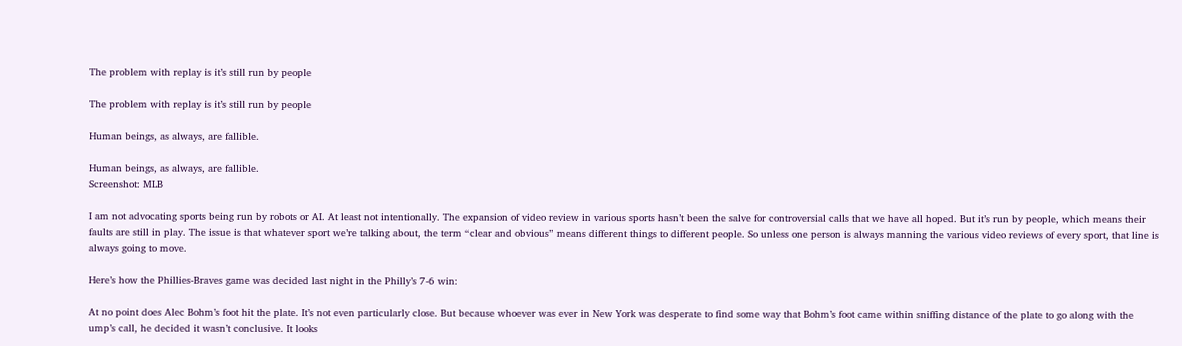The problem with replay is it’s still run by people

The problem with replay is it’s still run by people

Human beings, as always, are fallible.

Human beings, as always, are fallible.
Screenshot: MLB

I am not advocating sports being run by robots or AI. At least not intentionally. The expansion of video review in various sports hasn’t been the salve for controversial calls that we have all hoped. But it’s run by people, which means their faults are still in play. The issue is that whatever sport we’re talking about, the term “clear and obvious” means different things to different people. So unless one person is always manning the various video reviews of every sport, that line is always going to move.

Here’s how the Phillies-Braves game was decided last night in the Philly’s 7-6 win:

At no point does Alec Bohm’s foot hit the plate. It’s not even particularly close. But because whoever was ever in New York was desperate to find some way that Bohm’s foot came within sniffing distance of the plate to go along with the ump’s call, he decided it wasn’t conclusive. It looks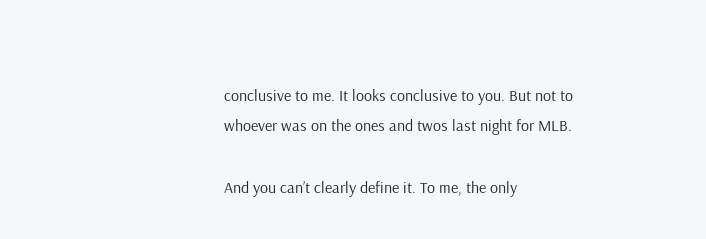conclusive to me. It looks conclusive to you. But not to whoever was on the ones and twos last night for MLB.

And you can’t clearly define it. To me, the only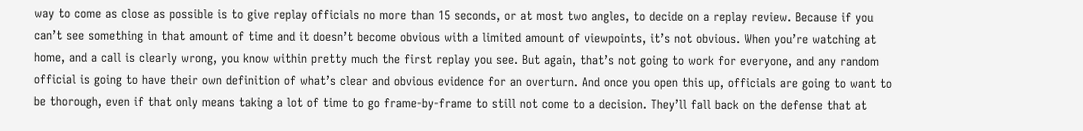way to come as close as possible is to give replay officials no more than 15 seconds, or at most two angles, to decide on a replay review. Because if you can’t see something in that amount of time and it doesn’t become obvious with a limited amount of viewpoints, it’s not obvious. When you’re watching at home, and a call is clearly wrong, you know within pretty much the first replay you see. But again, that’s not going to work for everyone, and any random official is going to have their own definition of what’s clear and obvious evidence for an overturn. And once you open this up, officials are going to want to be thorough, even if that only means taking a lot of time to go frame-by-frame to still not come to a decision. They’ll fall back on the defense that at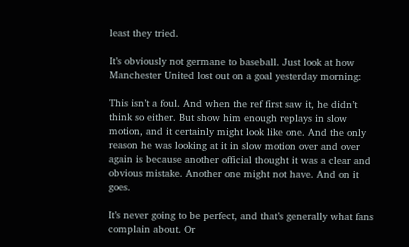least they tried.

It’s obviously not germane to baseball. Just look at how Manchester United lost out on a goal yesterday morning:

This isn’t a foul. And when the ref first saw it, he didn’t think so either. But show him enough replays in slow motion, and it certainly might look like one. And the only reason he was looking at it in slow motion over and over again is because another official thought it was a clear and obvious mistake. Another one might not have. And on it goes.

It’s never going to be perfect, and that’s generally what fans complain about. Or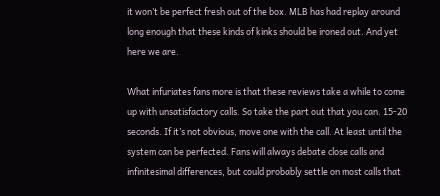it won’t be perfect fresh out of the box. MLB has had replay around long enough that these kinds of kinks should be ironed out. And yet here we are.

What infuriates fans more is that these reviews take a while to come up with unsatisfactory calls. So take the part out that you can. 15-20 seconds. If it’s not obvious, move one with the call. At least until the system can be perfected. Fans will always debate close calls and infinitesimal differences, but could probably settle on most calls that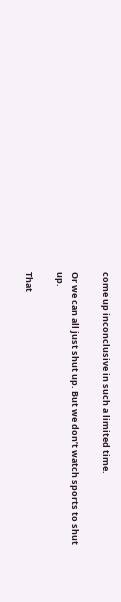come up inconclusive in such a limited time.

Or we can all just shut up. But we don’t watch sports to shut up.

That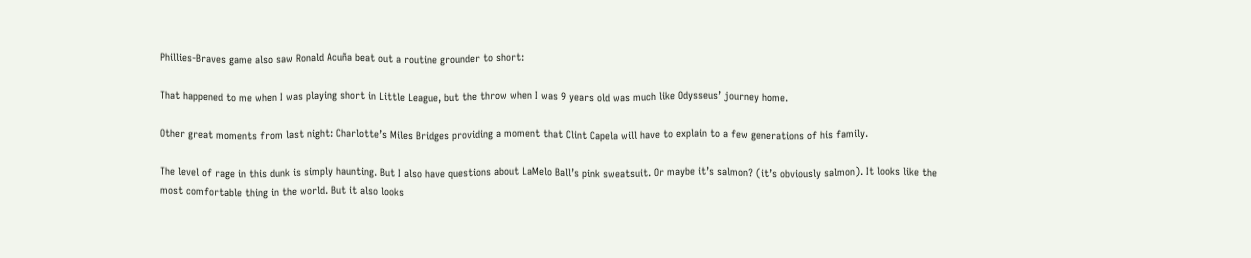Phillies-Braves game also saw Ronald Acuña beat out a routine grounder to short:

That happened to me when I was playing short in Little League, but the throw when I was 9 years old was much like Odysseus’ journey home.

Other great moments from last night: Charlotte’s Miles Bridges providing a moment that Clint Capela will have to explain to a few generations of his family.

The level of rage in this dunk is simply haunting. But I also have questions about LaMelo Ball’s pink sweatsuit. Or maybe it’s salmon? (it’s obviously salmon). It looks like the most comfortable thing in the world. But it also looks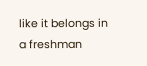like it belongs in a freshman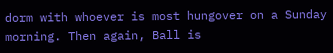dorm with whoever is most hungover on a Sunday morning. Then again, Ball is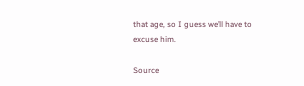that age, so I guess we’ll have to excuse him.

Source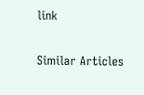link

Similar Articles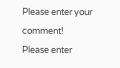Please enter your comment!
Please enter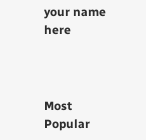your name here



Most Popular